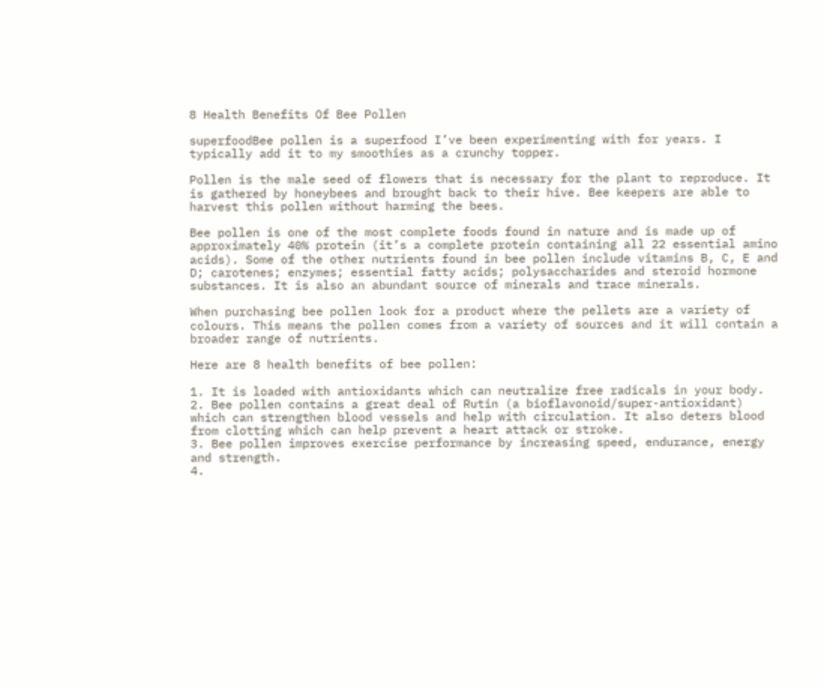8 Health Benefits Of Bee Pollen

superfoodBee pollen is a superfood I’ve been experimenting with for years. I typically add it to my smoothies as a crunchy topper.

Pollen is the male seed of flowers that is necessary for the plant to reproduce. It is gathered by honeybees and brought back to their hive. Bee keepers are able to harvest this pollen without harming the bees.

Bee pollen is one of the most complete foods found in nature and is made up of approximately 40% protein (it’s a complete protein containing all 22 essential amino acids). Some of the other nutrients found in bee pollen include vitamins B, C, E and D; carotenes; enzymes; essential fatty acids; polysaccharides and steroid hormone substances. It is also an abundant source of minerals and trace minerals.

When purchasing bee pollen look for a product where the pellets are a variety of colours. This means the pollen comes from a variety of sources and it will contain a broader range of nutrients.

Here are 8 health benefits of bee pollen:

1. It is loaded with antioxidants which can neutralize free radicals in your body.
2. Bee pollen contains a great deal of Rutin (a bioflavonoid/super-antioxidant) which can strengthen blood vessels and help with circulation. It also deters blood from clotting which can help prevent a heart attack or stroke.
3. Bee pollen improves exercise performance by increasing speed, endurance, energy and strength.
4.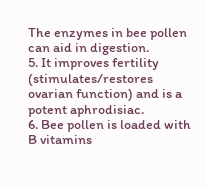The enzymes in bee pollen can aid in digestion.
5. It improves fertility (stimulates/restores ovarian function) and is a potent aphrodisiac.
6. Bee pollen is loaded with B vitamins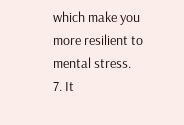which make you more resilient to mental stress.
7. It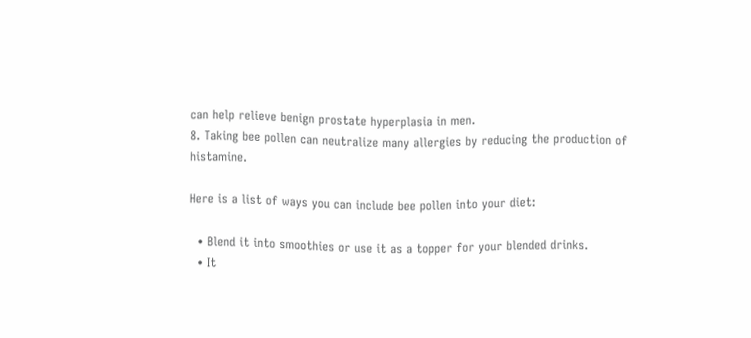can help relieve benign prostate hyperplasia in men.
8. Taking bee pollen can neutralize many allergies by reducing the production of histamine.

Here is a list of ways you can include bee pollen into your diet:

  • Blend it into smoothies or use it as a topper for your blended drinks.
  • It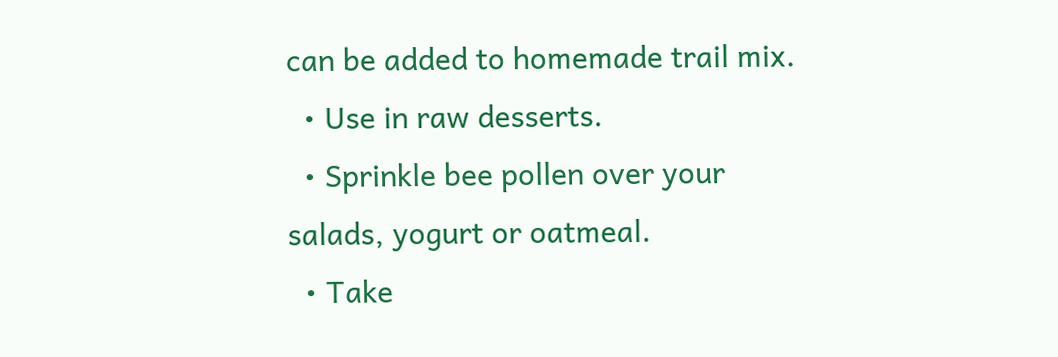can be added to homemade trail mix.
  • Use in raw desserts.
  • Sprinkle bee pollen over your salads, yogurt or oatmeal.
  • Take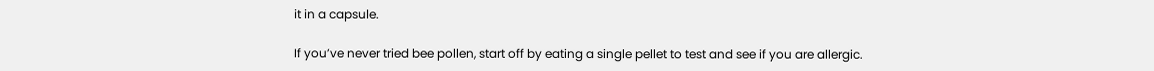it in a capsule.

If you’ve never tried bee pollen, start off by eating a single pellet to test and see if you are allergic.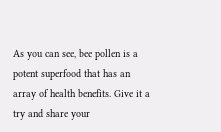As you can see, bee pollen is a potent superfood that has an array of health benefits. Give it a try and share your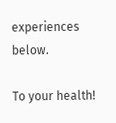experiences below.

To your health!